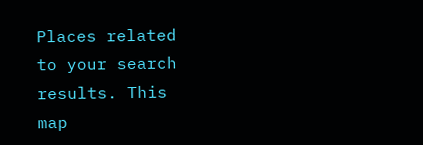Places related to your search results. This map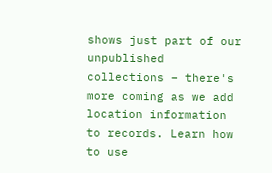shows just part of our unpublished collections – there's more coming as we add location information to records. Learn how to use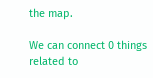the map.

We can connect 0 things related to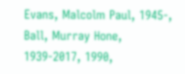Evans, Malcolm Paul, 1945-, Ball, Murray Hone, 1939-2017, 1990,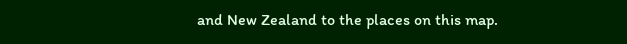and New Zealand to the places on this map.